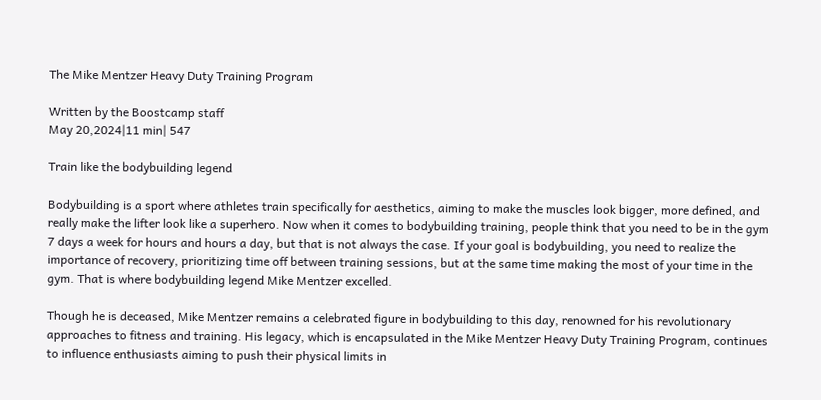The Mike Mentzer Heavy Duty Training Program

Written by the Boostcamp staff
May 20,2024|11 min| 547

Train like the bodybuilding legend

Bodybuilding is a sport where athletes train specifically for aesthetics, aiming to make the muscles look bigger, more defined, and really make the lifter look like a superhero. Now when it comes to bodybuilding training, people think that you need to be in the gym 7 days a week for hours and hours a day, but that is not always the case. If your goal is bodybuilding, you need to realize the importance of recovery, prioritizing time off between training sessions, but at the same time making the most of your time in the gym. That is where bodybuilding legend Mike Mentzer excelled.

Though he is deceased, Mike Mentzer remains a celebrated figure in bodybuilding to this day, renowned for his revolutionary approaches to fitness and training. His legacy, which is encapsulated in the Mike Mentzer Heavy Duty Training Program, continues to influence enthusiasts aiming to push their physical limits in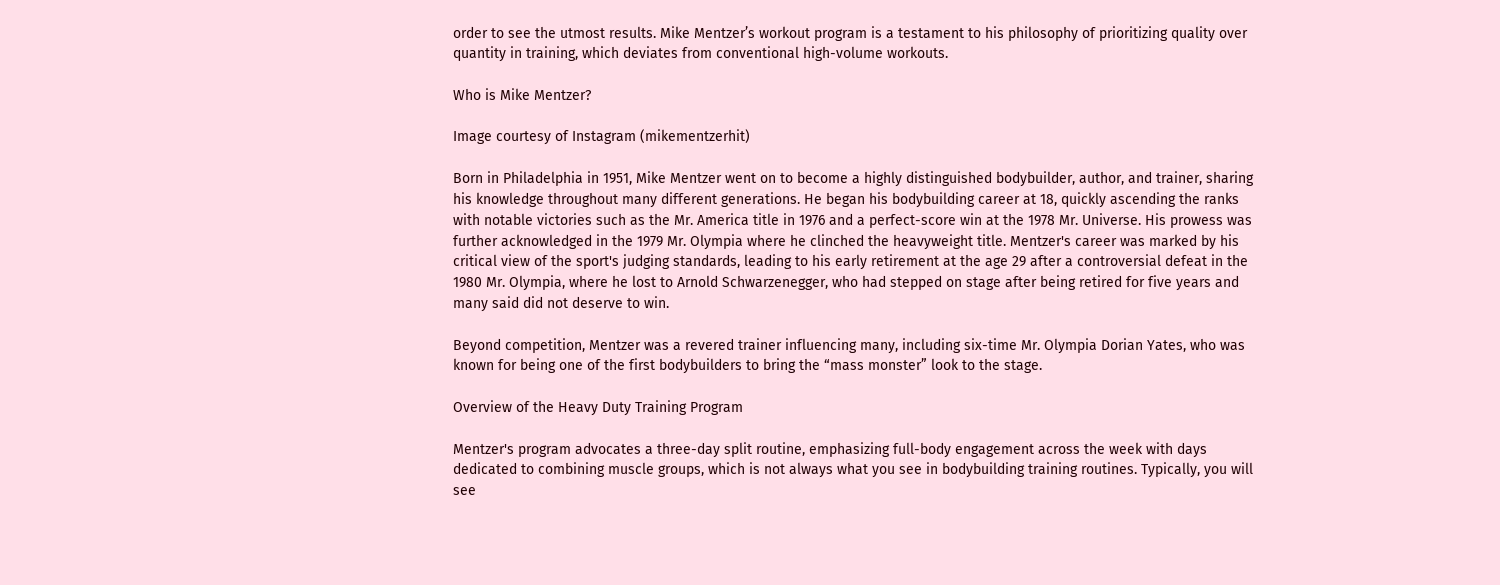order to see the utmost results. Mike Mentzer’s workout program is a testament to his philosophy of prioritizing quality over quantity in training, which deviates from conventional high-volume workouts.

Who is Mike Mentzer?

Image courtesy of Instagram (mikementzerhit)

Born in Philadelphia in 1951, Mike Mentzer went on to become a highly distinguished bodybuilder, author, and trainer, sharing his knowledge throughout many different generations. He began his bodybuilding career at 18, quickly ascending the ranks with notable victories such as the Mr. America title in 1976 and a perfect-score win at the 1978 Mr. Universe. His prowess was further acknowledged in the 1979 Mr. Olympia where he clinched the heavyweight title. Mentzer's career was marked by his critical view of the sport's judging standards, leading to his early retirement at the age 29 after a controversial defeat in the 1980 Mr. Olympia, where he lost to Arnold Schwarzenegger, who had stepped on stage after being retired for five years and many said did not deserve to win.

Beyond competition, Mentzer was a revered trainer influencing many, including six-time Mr. Olympia Dorian Yates, who was known for being one of the first bodybuilders to bring the “mass monster” look to the stage.

Overview of the Heavy Duty Training Program

Mentzer's program advocates a three-day split routine, emphasizing full-body engagement across the week with days dedicated to combining muscle groups, which is not always what you see in bodybuilding training routines. Typically, you will see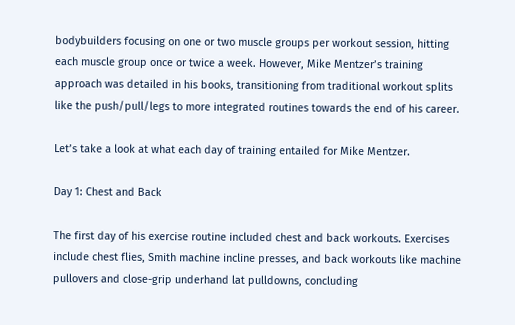bodybuilders focusing on one or two muscle groups per workout session, hitting each muscle group once or twice a week. However, Mike Mentzer’s training approach was detailed in his books, transitioning from traditional workout splits like the push/pull/legs to more integrated routines towards the end of his career.

Let’s take a look at what each day of training entailed for Mike Mentzer.

Day 1: Chest and Back

The first day of his exercise routine included chest and back workouts. Exercises include chest flies, Smith machine incline presses, and back workouts like machine pullovers and close-grip underhand lat pulldowns, concluding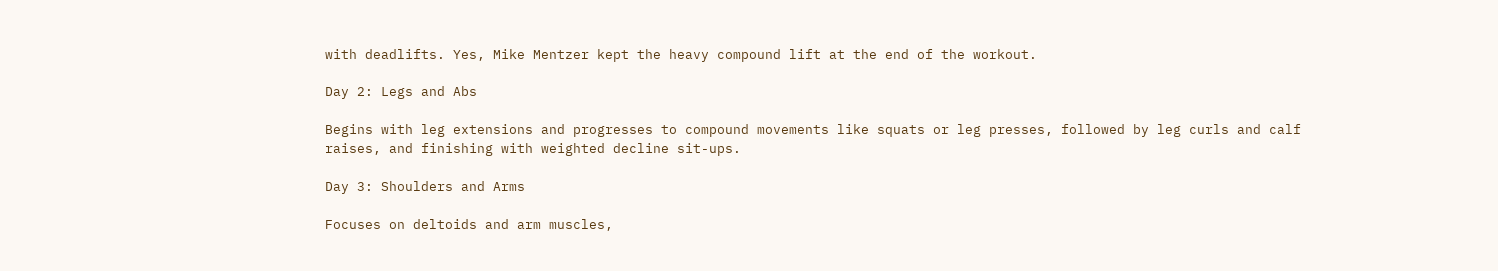with deadlifts. Yes, Mike Mentzer kept the heavy compound lift at the end of the workout.

Day 2: Legs and Abs

Begins with leg extensions and progresses to compound movements like squats or leg presses, followed by leg curls and calf raises, and finishing with weighted decline sit-ups.

Day 3: Shoulders and Arms

Focuses on deltoids and arm muscles,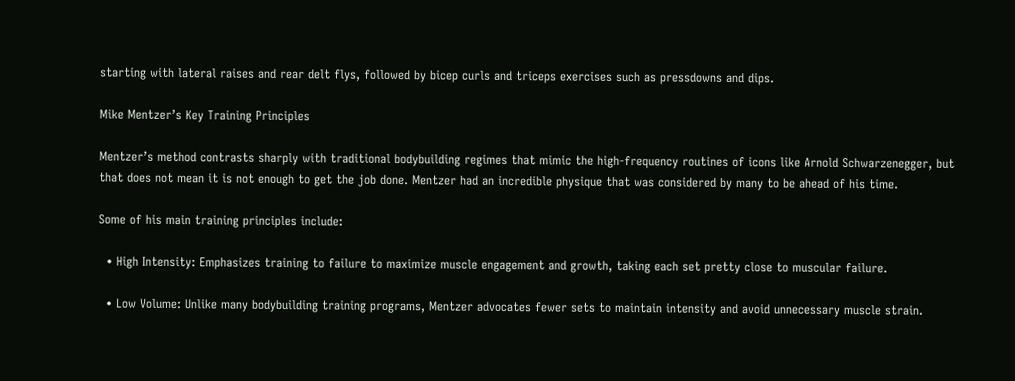starting with lateral raises and rear delt flys, followed by bicep curls and triceps exercises such as pressdowns and dips.

Mike Mentzer’s Key Training Principles

Mentzer’s method contrasts sharply with traditional bodybuilding regimes that mimic the high-frequency routines of icons like Arnold Schwarzenegger, but that does not mean it is not enough to get the job done. Mentzer had an incredible physique that was considered by many to be ahead of his time.

Some of his main training principles include:

  • High Intensity: Emphasizes training to failure to maximize muscle engagement and growth, taking each set pretty close to muscular failure.

  • Low Volume: Unlike many bodybuilding training programs, Mentzer advocates fewer sets to maintain intensity and avoid unnecessary muscle strain.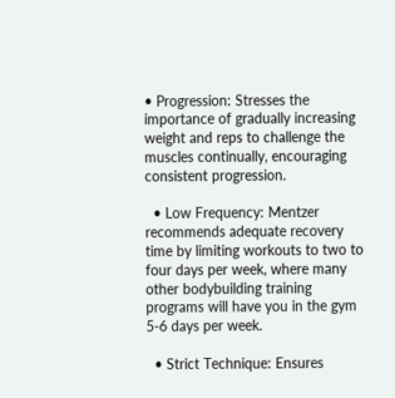• Progression: Stresses the importance of gradually increasing weight and reps to challenge the muscles continually, encouraging consistent progression.

  • Low Frequency: Mentzer recommends adequate recovery time by limiting workouts to two to four days per week, where many other bodybuilding training programs will have you in the gym 5-6 days per week.

  • Strict Technique: Ensures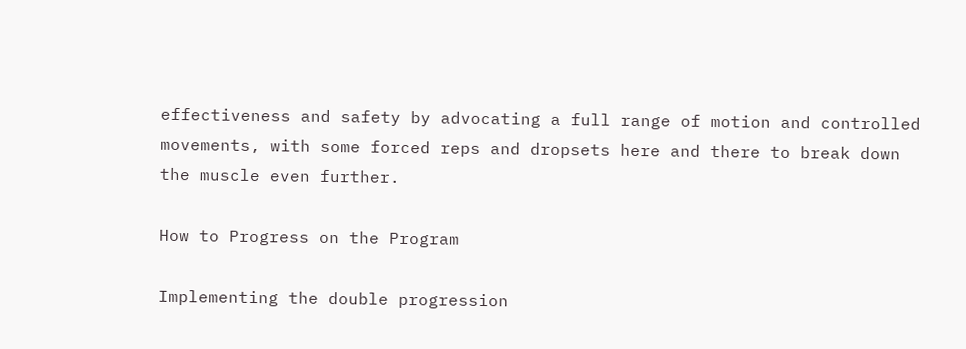effectiveness and safety by advocating a full range of motion and controlled movements, with some forced reps and dropsets here and there to break down the muscle even further.

How to Progress on the Program

Implementing the double progression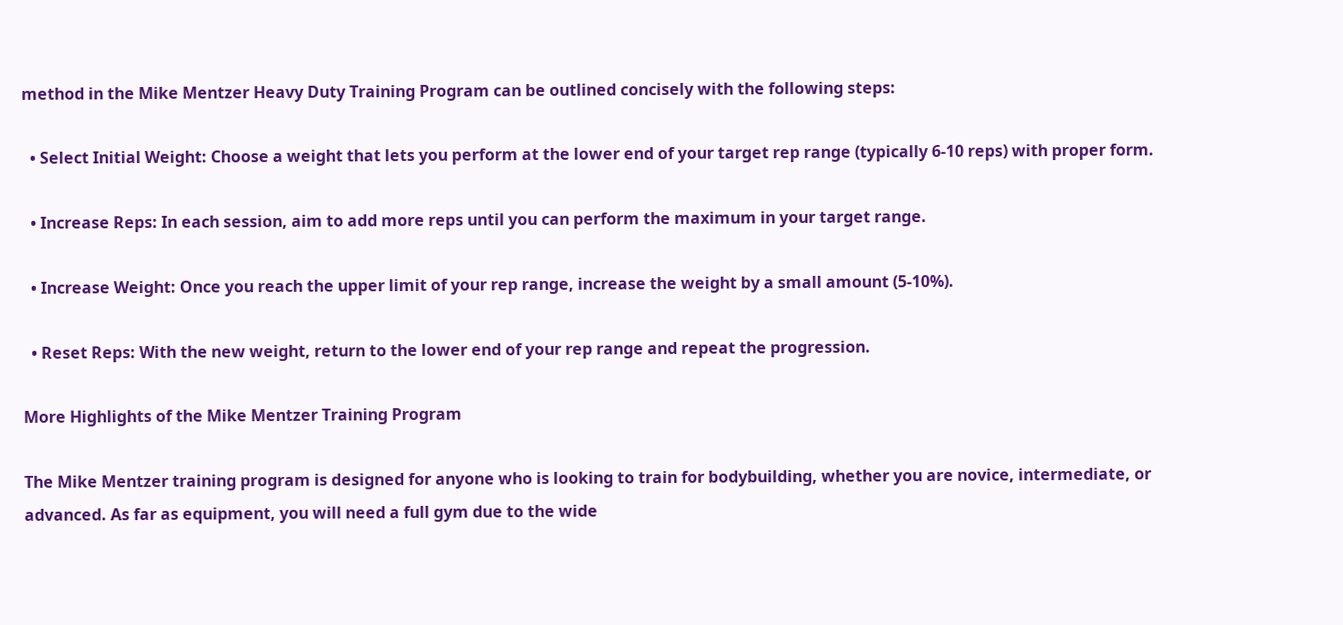method in the Mike Mentzer Heavy Duty Training Program can be outlined concisely with the following steps:

  • Select Initial Weight: Choose a weight that lets you perform at the lower end of your target rep range (typically 6-10 reps) with proper form.

  • Increase Reps: In each session, aim to add more reps until you can perform the maximum in your target range.

  • Increase Weight: Once you reach the upper limit of your rep range, increase the weight by a small amount (5-10%).

  • Reset Reps: With the new weight, return to the lower end of your rep range and repeat the progression.

More Highlights of the Mike Mentzer Training Program

The Mike Mentzer training program is designed for anyone who is looking to train for bodybuilding, whether you are novice, intermediate, or advanced. As far as equipment, you will need a full gym due to the wide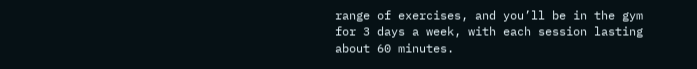range of exercises, and you’ll be in the gym for 3 days a week, with each session lasting about 60 minutes.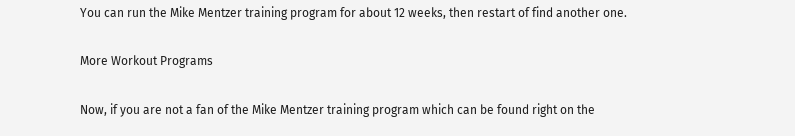You can run the Mike Mentzer training program for about 12 weeks, then restart of find another one.

More Workout Programs

Now, if you are not a fan of the Mike Mentzer training program which can be found right on the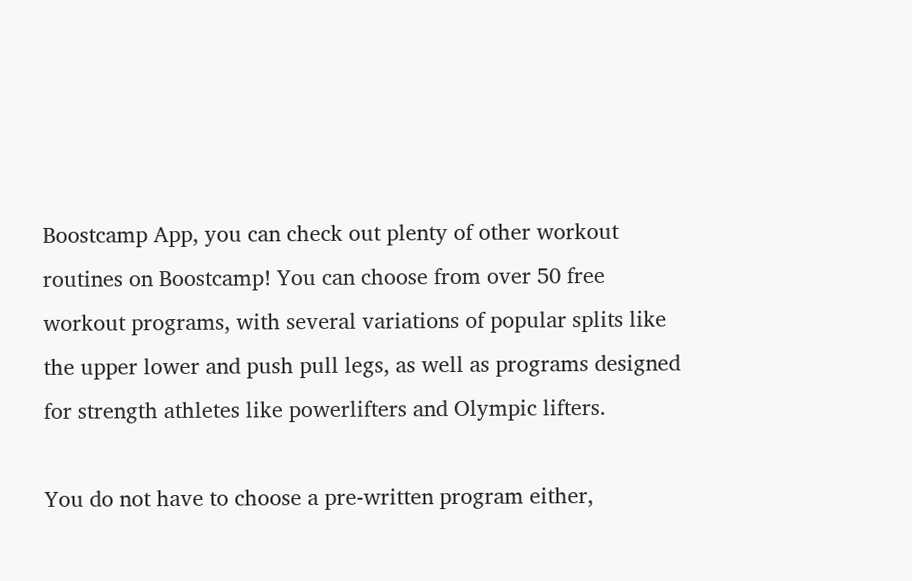Boostcamp App, you can check out plenty of other workout routines on Boostcamp! You can choose from over 50 free workout programs, with several variations of popular splits like the upper lower and push pull legs, as well as programs designed for strength athletes like powerlifters and Olympic lifters.

You do not have to choose a pre-written program either,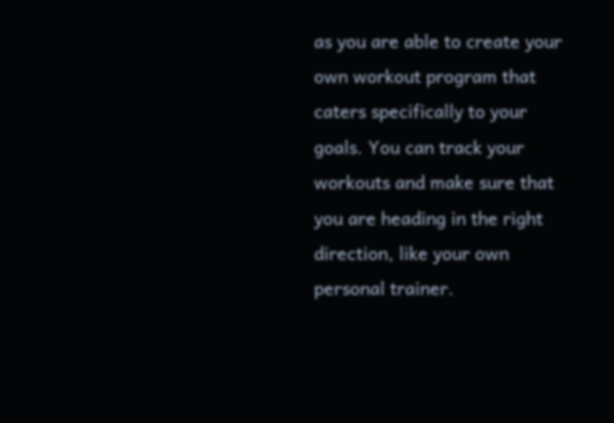as you are able to create your own workout program that caters specifically to your goals. You can track your workouts and make sure that you are heading in the right direction, like your own personal trainer.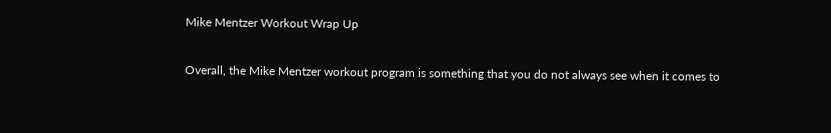Mike Mentzer Workout Wrap Up

Overall, the Mike Mentzer workout program is something that you do not always see when it comes to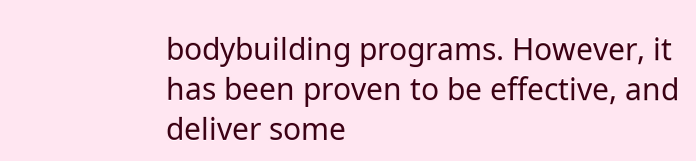bodybuilding programs. However, it has been proven to be effective, and deliver some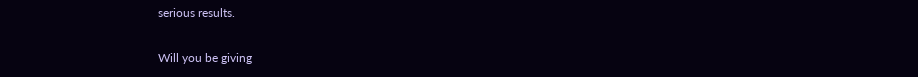serious results.

Will you be giving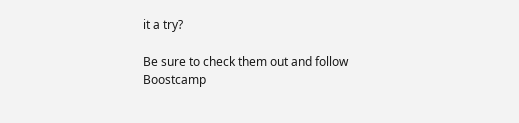it a try?

Be sure to check them out and follow Boostcamp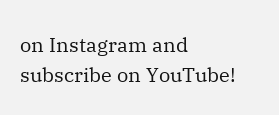on Instagram and subscribe on YouTube!